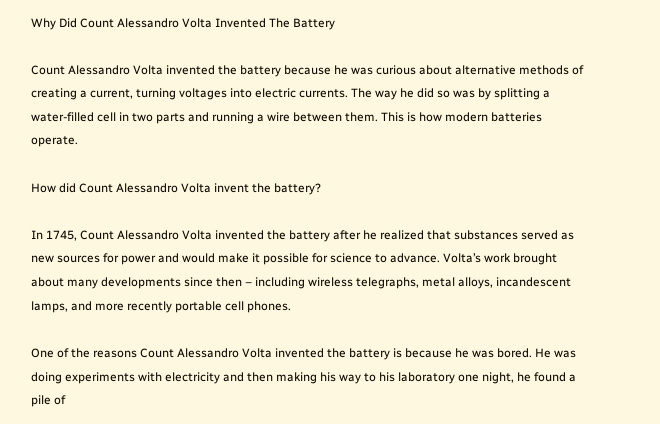Why Did Count Alessandro Volta Invented The Battery

Count Alessandro Volta invented the battery because he was curious about alternative methods of creating a current, turning voltages into electric currents. The way he did so was by splitting a water-filled cell in two parts and running a wire between them. This is how modern batteries operate.

How did Count Alessandro Volta invent the battery?

In 1745, Count Alessandro Volta invented the battery after he realized that substances served as new sources for power and would make it possible for science to advance. Volta’s work brought about many developments since then – including wireless telegraphs, metal alloys, incandescent lamps, and more recently portable cell phones.

One of the reasons Count Alessandro Volta invented the battery is because he was bored. He was doing experiments with electricity and then making his way to his laboratory one night, he found a pile of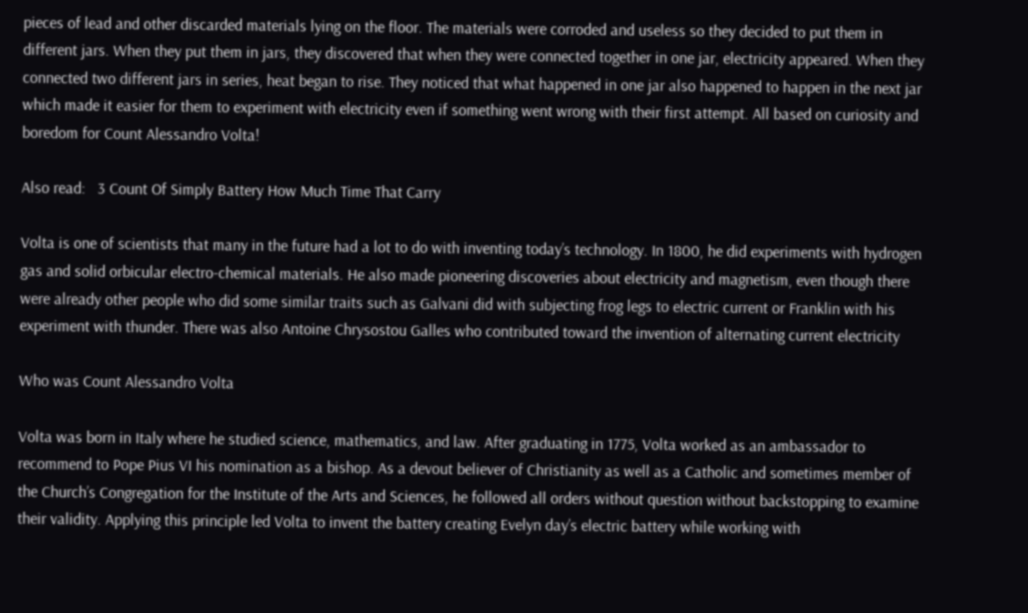pieces of lead and other discarded materials lying on the floor. The materials were corroded and useless so they decided to put them in different jars. When they put them in jars, they discovered that when they were connected together in one jar, electricity appeared. When they connected two different jars in series, heat began to rise. They noticed that what happened in one jar also happened to happen in the next jar which made it easier for them to experiment with electricity even if something went wrong with their first attempt. All based on curiosity and boredom for Count Alessandro Volta!

Also read:   3 Count Of Simply Battery How Much Time That Carry

Volta is one of scientists that many in the future had a lot to do with inventing today’s technology. In 1800, he did experiments with hydrogen gas and solid orbicular electro-chemical materials. He also made pioneering discoveries about electricity and magnetism, even though there were already other people who did some similar traits such as Galvani did with subjecting frog legs to electric current or Franklin with his experiment with thunder. There was also Antoine Chrysostou Galles who contributed toward the invention of alternating current electricity

Who was Count Alessandro Volta

Volta was born in Italy where he studied science, mathematics, and law. After graduating in 1775, Volta worked as an ambassador to recommend to Pope Pius VI his nomination as a bishop. As a devout believer of Christianity as well as a Catholic and sometimes member of the Church’s Congregation for the Institute of the Arts and Sciences, he followed all orders without question without backstopping to examine their validity. Applying this principle led Volta to invent the battery creating Evelyn day’s electric battery while working with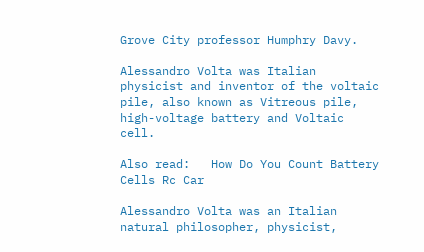Grove City professor Humphry Davy.

Alessandro Volta was Italian physicist and inventor of the voltaic pile, also known as Vitreous pile, high-voltage battery and Voltaic cell.

Also read:   How Do You Count Battery Cells Rc Car

Alessandro Volta was an Italian natural philosopher, physicist,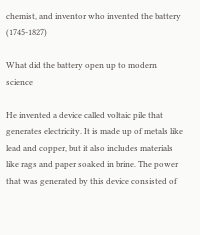chemist, and inventor who invented the battery (1745-1827)

What did the battery open up to modern science

He invented a device called voltaic pile that generates electricity. It is made up of metals like lead and copper, but it also includes materials like rags and paper soaked in brine. The power that was generated by this device consisted of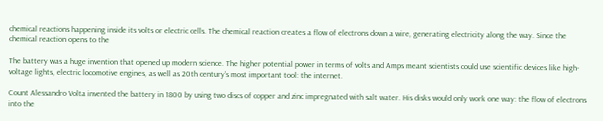chemical reactions happening inside its volts or electric cells. The chemical reaction creates a flow of electrons down a wire, generating electricity along the way. Since the chemical reaction opens to the

The battery was a huge invention that opened up modern science. The higher potential power in terms of volts and Amps meant scientists could use scientific devices like high-voltage lights, electric locomotive engines, as well as 20th century’s most important tool: the internet.

Count Alessandro Volta invented the battery in 1800 by using two discs of copper and zinc impregnated with salt water. His disks would only work one way: the flow of electrons into the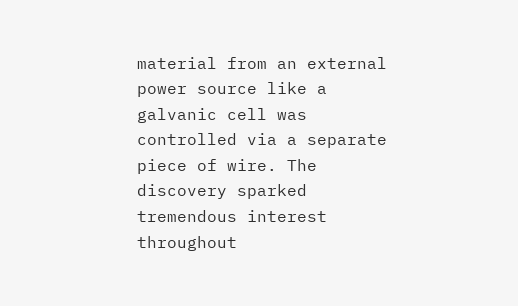material from an external power source like a galvanic cell was controlled via a separate piece of wire. The discovery sparked tremendous interest throughout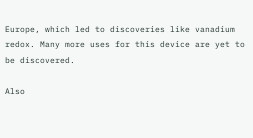Europe, which led to discoveries like vanadium redox. Many more uses for this device are yet to be discovered.

Also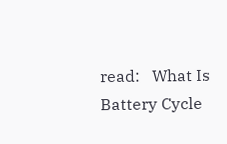read:   What Is Battery Cycle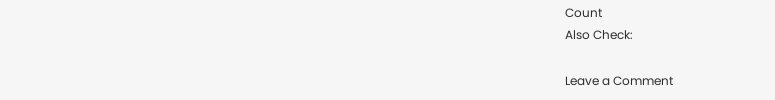Count
Also Check:

Leave a Comment